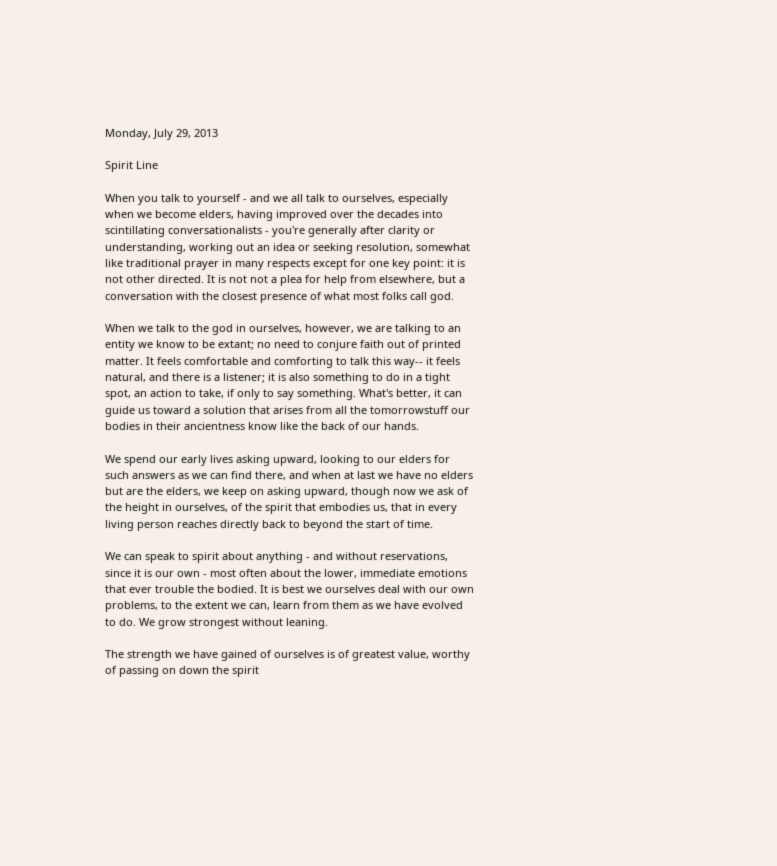Monday, July 29, 2013

Spirit Line

When you talk to yourself - and we all talk to ourselves, especially when we become elders, having improved over the decades into scintillating conversationalists - you're generally after clarity or understanding, working out an idea or seeking resolution, somewhat like traditional prayer in many respects except for one key point: it is not other directed. It is not not a plea for help from elsewhere, but a conversation with the closest presence of what most folks call god.

When we talk to the god in ourselves, however, we are talking to an entity we know to be extant; no need to conjure faith out of printed matter. It feels comfortable and comforting to talk this way-- it feels natural, and there is a listener; it is also something to do in a tight spot, an action to take, if only to say something. What's better, it can guide us toward a solution that arises from all the tomorrowstuff our bodies in their ancientness know like the back of our hands.

We spend our early lives asking upward, looking to our elders for such answers as we can find there, and when at last we have no elders but are the elders, we keep on asking upward, though now we ask of the height in ourselves, of the spirit that embodies us, that in every living person reaches directly back to beyond the start of time.

We can speak to spirit about anything - and without reservations, since it is our own - most often about the lower, immediate emotions that ever trouble the bodied. It is best we ourselves deal with our own problems, to the extent we can, learn from them as we have evolved to do. We grow strongest without leaning.

The strength we have gained of ourselves is of greatest value, worthy of passing on down the spirit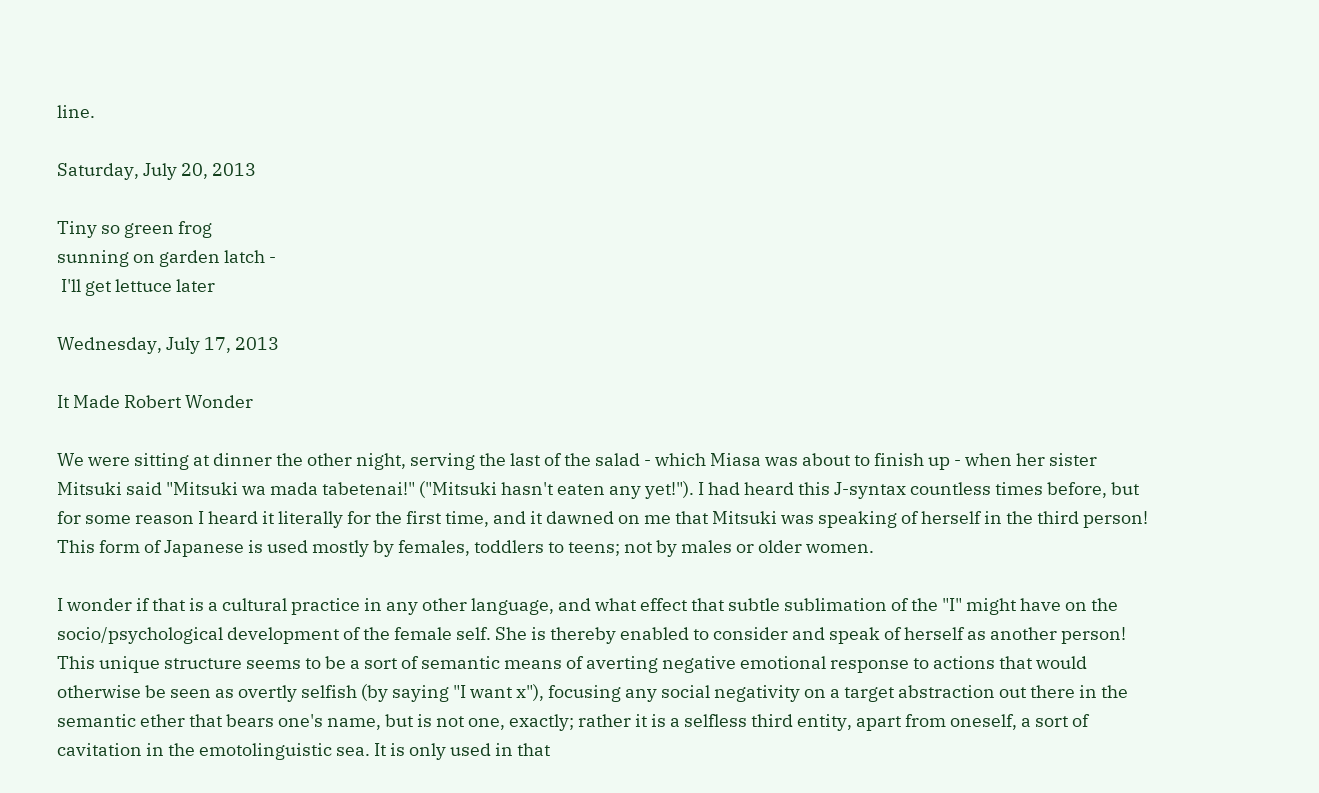line.

Saturday, July 20, 2013

Tiny so green frog
sunning on garden latch -
 I'll get lettuce later

Wednesday, July 17, 2013

It Made Robert Wonder

We were sitting at dinner the other night, serving the last of the salad - which Miasa was about to finish up - when her sister Mitsuki said "Mitsuki wa mada tabetenai!" ("Mitsuki hasn't eaten any yet!"). I had heard this J-syntax countless times before, but for some reason I heard it literally for the first time, and it dawned on me that Mitsuki was speaking of herself in the third person! This form of Japanese is used mostly by females, toddlers to teens; not by males or older women.

I wonder if that is a cultural practice in any other language, and what effect that subtle sublimation of the "I" might have on the socio/psychological development of the female self. She is thereby enabled to consider and speak of herself as another person! This unique structure seems to be a sort of semantic means of averting negative emotional response to actions that would otherwise be seen as overtly selfish (by saying "I want x"), focusing any social negativity on a target abstraction out there in the semantic ether that bears one's name, but is not one, exactly; rather it is a selfless third entity, apart from oneself, a sort of cavitation in the emotolinguistic sea. It is only used in that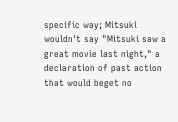specific way; Mitsuki wouldn't say "Mitsuki saw a great movie last night," a declaration of past action that would beget no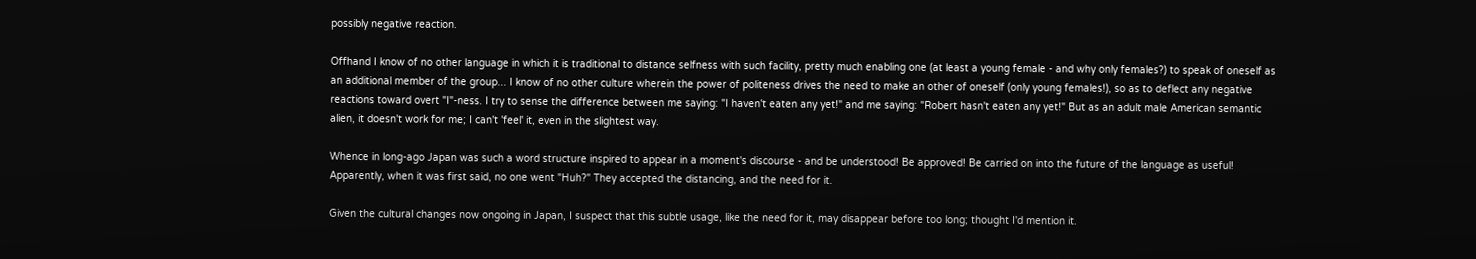possibly negative reaction.

Offhand I know of no other language in which it is traditional to distance selfness with such facility, pretty much enabling one (at least a young female - and why only females?) to speak of oneself as an additional member of the group... I know of no other culture wherein the power of politeness drives the need to make an other of oneself (only young females!), so as to deflect any negative reactions toward overt "I"-ness. I try to sense the difference between me saying: "I haven't eaten any yet!" and me saying: "Robert hasn't eaten any yet!" But as an adult male American semantic alien, it doesn't work for me; I can't 'feel' it, even in the slightest way.

Whence in long-ago Japan was such a word structure inspired to appear in a moment's discourse - and be understood! Be approved! Be carried on into the future of the language as useful! Apparently, when it was first said, no one went "Huh?" They accepted the distancing, and the need for it.

Given the cultural changes now ongoing in Japan, I suspect that this subtle usage, like the need for it, may disappear before too long; thought I'd mention it.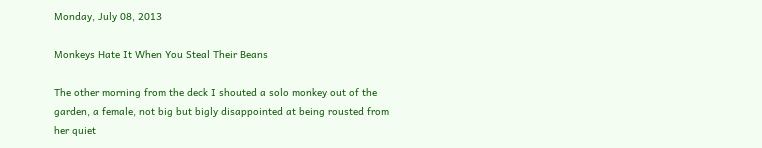Monday, July 08, 2013

Monkeys Hate It When You Steal Their Beans

The other morning from the deck I shouted a solo monkey out of the garden, a female, not big but bigly disappointed at being rousted from her quiet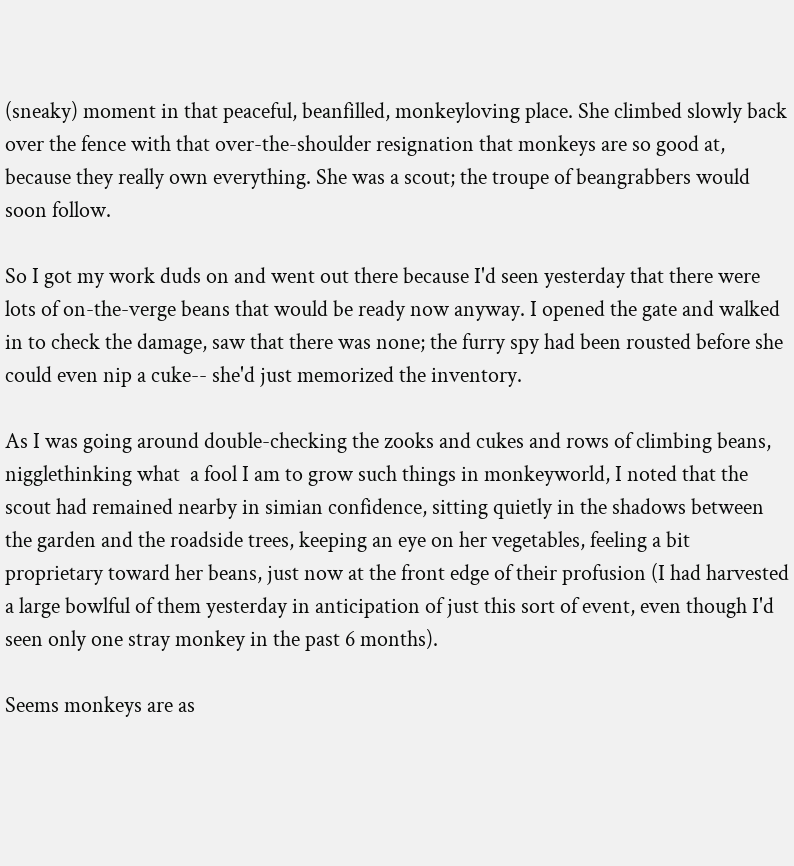(sneaky) moment in that peaceful, beanfilled, monkeyloving place. She climbed slowly back over the fence with that over-the-shoulder resignation that monkeys are so good at, because they really own everything. She was a scout; the troupe of beangrabbers would soon follow.

So I got my work duds on and went out there because I'd seen yesterday that there were lots of on-the-verge beans that would be ready now anyway. I opened the gate and walked in to check the damage, saw that there was none; the furry spy had been rousted before she could even nip a cuke-- she'd just memorized the inventory.

As I was going around double-checking the zooks and cukes and rows of climbing beans, nigglethinking what  a fool I am to grow such things in monkeyworld, I noted that the scout had remained nearby in simian confidence, sitting quietly in the shadows between the garden and the roadside trees, keeping an eye on her vegetables, feeling a bit proprietary toward her beans, just now at the front edge of their profusion (I had harvested a large bowlful of them yesterday in anticipation of just this sort of event, even though I'd seen only one stray monkey in the past 6 months).

Seems monkeys are as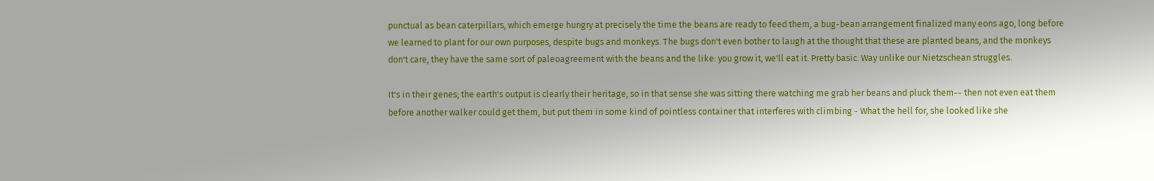punctual as bean caterpillars, which emerge hungry at precisely the time the beans are ready to feed them, a bug-bean arrangement finalized many eons ago, long before we learned to plant for our own purposes, despite bugs and monkeys. The bugs don't even bother to laugh at the thought that these are planted beans, and the monkeys don't care, they have the same sort of paleoagreement with the beans and the like: you grow it, we'll eat it. Pretty basic. Way unlike our Nietzschean struggles.

It's in their genes; the earth's output is clearly their heritage, so in that sense she was sitting there watching me grab her beans and pluck them-- then not even eat them before another walker could get them, but put them in some kind of pointless container that interferes with climbing - What the hell for, she looked like she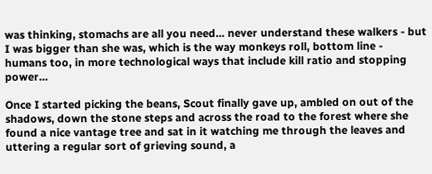was thinking, stomachs are all you need... never understand these walkers - but I was bigger than she was, which is the way monkeys roll, bottom line - humans too, in more technological ways that include kill ratio and stopping power...

Once I started picking the beans, Scout finally gave up, ambled on out of the shadows, down the stone steps and across the road to the forest where she found a nice vantage tree and sat in it watching me through the leaves and uttering a regular sort of grieving sound, a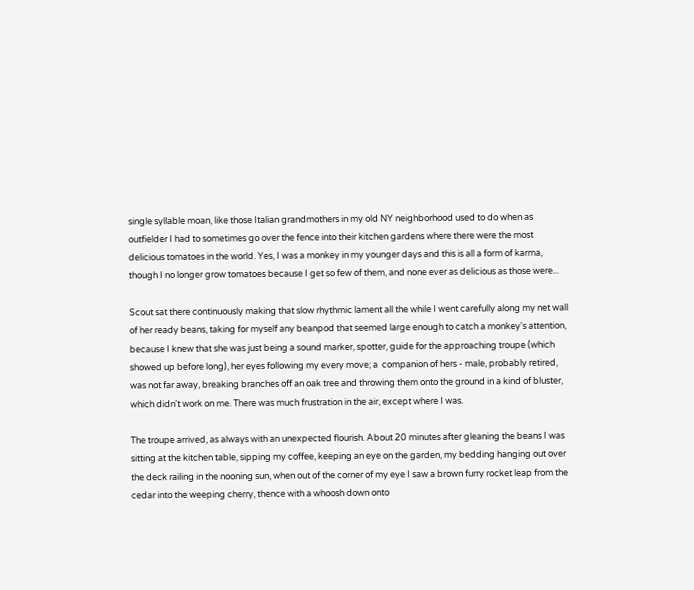single syllable moan, like those Italian grandmothers in my old NY neighborhood used to do when as outfielder I had to sometimes go over the fence into their kitchen gardens where there were the most delicious tomatoes in the world. Yes, I was a monkey in my younger days and this is all a form of karma, though I no longer grow tomatoes because I get so few of them, and none ever as delicious as those were...

Scout sat there continuously making that slow rhythmic lament all the while I went carefully along my net wall of her ready beans, taking for myself any beanpod that seemed large enough to catch a monkey's attention, because I knew that she was just being a sound marker, spotter, guide for the approaching troupe (which showed up before long), her eyes following my every move; a  companion of hers - male, probably retired, was not far away, breaking branches off an oak tree and throwing them onto the ground in a kind of bluster, which didn't work on me. There was much frustration in the air, except where I was.

The troupe arrived, as always with an unexpected flourish. About 20 minutes after gleaning the beans I was sitting at the kitchen table, sipping my coffee, keeping an eye on the garden, my bedding hanging out over the deck railing in the nooning sun, when out of the corner of my eye I saw a brown furry rocket leap from the cedar into the weeping cherry, thence with a whoosh down onto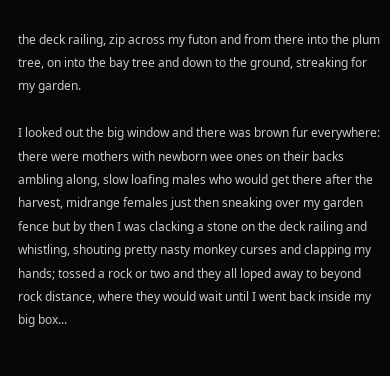the deck railing, zip across my futon and from there into the plum tree, on into the bay tree and down to the ground, streaking for my garden.

I looked out the big window and there was brown fur everywhere: there were mothers with newborn wee ones on their backs ambling along, slow loafing males who would get there after the harvest, midrange females just then sneaking over my garden fence but by then I was clacking a stone on the deck railing and whistling, shouting pretty nasty monkey curses and clapping my hands; tossed a rock or two and they all loped away to beyond rock distance, where they would wait until I went back inside my big box...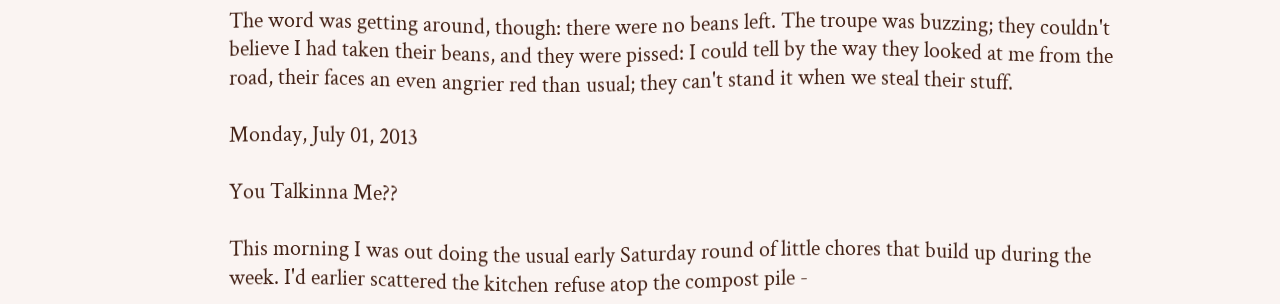The word was getting around, though: there were no beans left. The troupe was buzzing; they couldn't believe I had taken their beans, and they were pissed: I could tell by the way they looked at me from the road, their faces an even angrier red than usual; they can't stand it when we steal their stuff.

Monday, July 01, 2013

You Talkinna Me??

This morning I was out doing the usual early Saturday round of little chores that build up during the week. I'd earlier scattered the kitchen refuse atop the compost pile -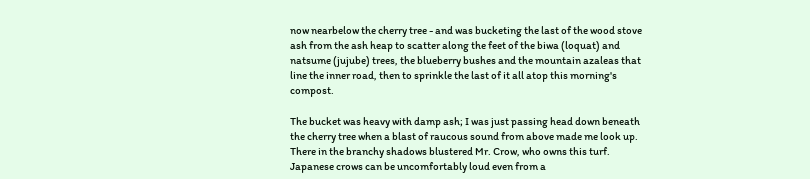now nearbelow the cherry tree - and was bucketing the last of the wood stove ash from the ash heap to scatter along the feet of the biwa (loquat) and natsume (jujube) trees, the blueberry bushes and the mountain azaleas that line the inner road, then to sprinkle the last of it all atop this morning's compost.

The bucket was heavy with damp ash; I was just passing head down beneath the cherry tree when a blast of raucous sound from above made me look up. There in the branchy shadows blustered Mr. Crow, who owns this turf. Japanese crows can be uncomfortably loud even from a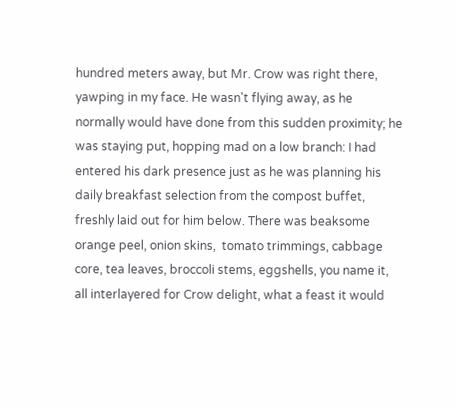hundred meters away, but Mr. Crow was right there, yawping in my face. He wasn't flying away, as he normally would have done from this sudden proximity; he was staying put, hopping mad on a low branch: I had entered his dark presence just as he was planning his daily breakfast selection from the compost buffet, freshly laid out for him below. There was beaksome orange peel, onion skins,  tomato trimmings, cabbage core, tea leaves, broccoli stems, eggshells, you name it, all interlayered for Crow delight, what a feast it would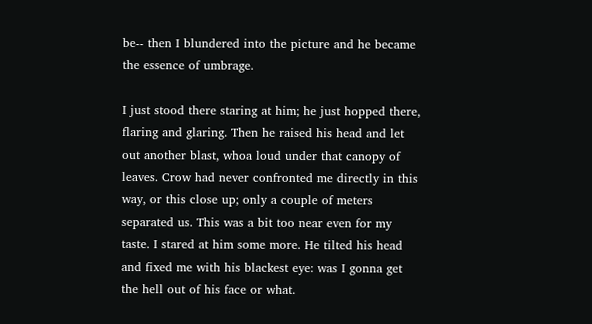be-- then I blundered into the picture and he became the essence of umbrage.

I just stood there staring at him; he just hopped there, flaring and glaring. Then he raised his head and let out another blast, whoa loud under that canopy of leaves. Crow had never confronted me directly in this way, or this close up; only a couple of meters separated us. This was a bit too near even for my taste. I stared at him some more. He tilted his head and fixed me with his blackest eye: was I gonna get the hell out of his face or what.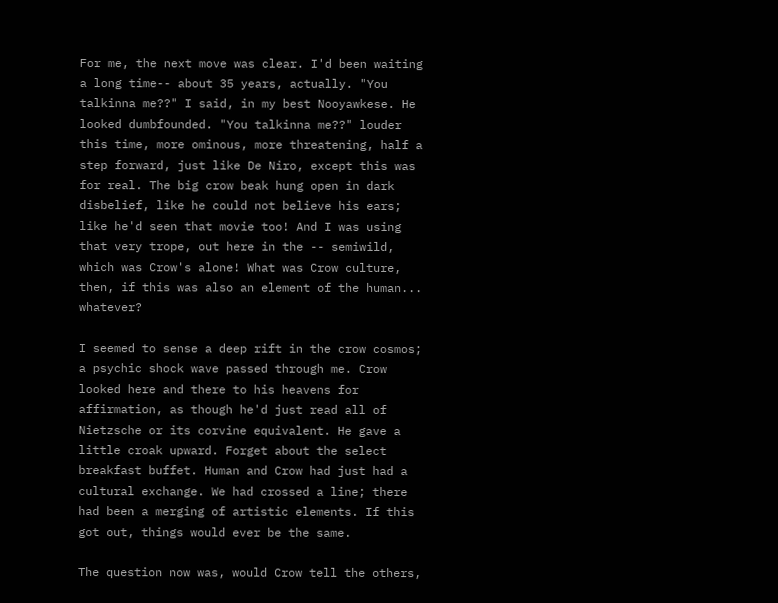For me, the next move was clear. I'd been waiting a long time-- about 35 years, actually. "You talkinna me??" I said, in my best Nooyawkese. He looked dumbfounded. "You talkinna me??" louder this time, more ominous, more threatening, half a step forward, just like De Niro, except this was for real. The big crow beak hung open in dark disbelief, like he could not believe his ears; like he'd seen that movie too! And I was using that very trope, out here in the -- semiwild, which was Crow's alone! What was Crow culture, then, if this was also an element of the human... whatever?

I seemed to sense a deep rift in the crow cosmos; a psychic shock wave passed through me. Crow looked here and there to his heavens for affirmation, as though he'd just read all of Nietzsche or its corvine equivalent. He gave a little croak upward. Forget about the select breakfast buffet. Human and Crow had just had a cultural exchange. We had crossed a line; there had been a merging of artistic elements. If this got out, things would ever be the same.

The question now was, would Crow tell the others,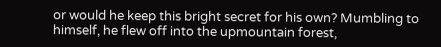or would he keep this bright secret for his own? Mumbling to himself, he flew off into the upmountain forest,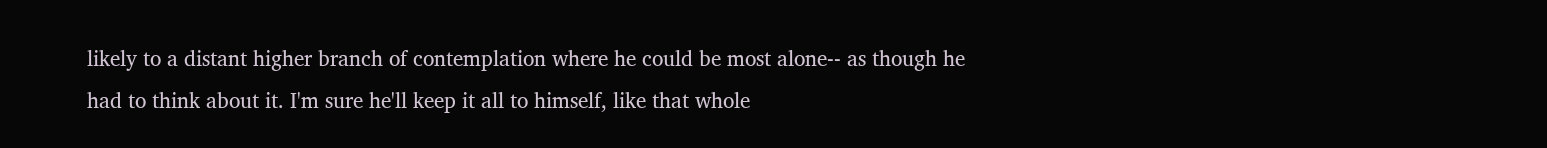likely to a distant higher branch of contemplation where he could be most alone-- as though he had to think about it. I'm sure he'll keep it all to himself, like that whole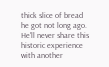thick slice of bread he got not long ago. He'll never share this historic experience with another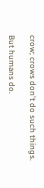crow; crows don't do such things.

But humans do.